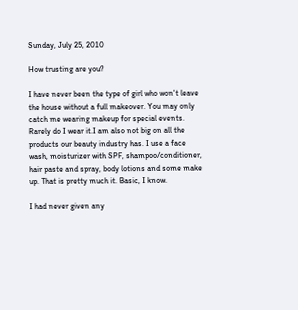Sunday, July 25, 2010

How trusting are you?

I have never been the type of girl who won't leave the house without a full makeover. You may only catch me wearing makeup for special events. Rarely do I wear it.I am also not big on all the products our beauty industry has. I use a face wash, moisturizer with SPF, shampoo/conditioner, hair paste and spray, body lotions and some make up. That is pretty much it. Basic, I know.

I had never given any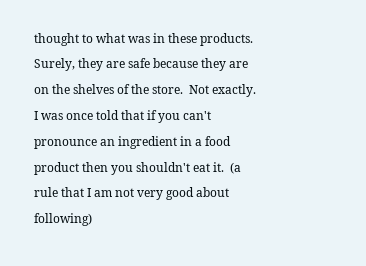thought to what was in these products.  Surely, they are safe because they are on the shelves of the store.  Not exactly.  I was once told that if you can't pronounce an ingredient in a food product then you shouldn't eat it.  (a rule that I am not very good about following)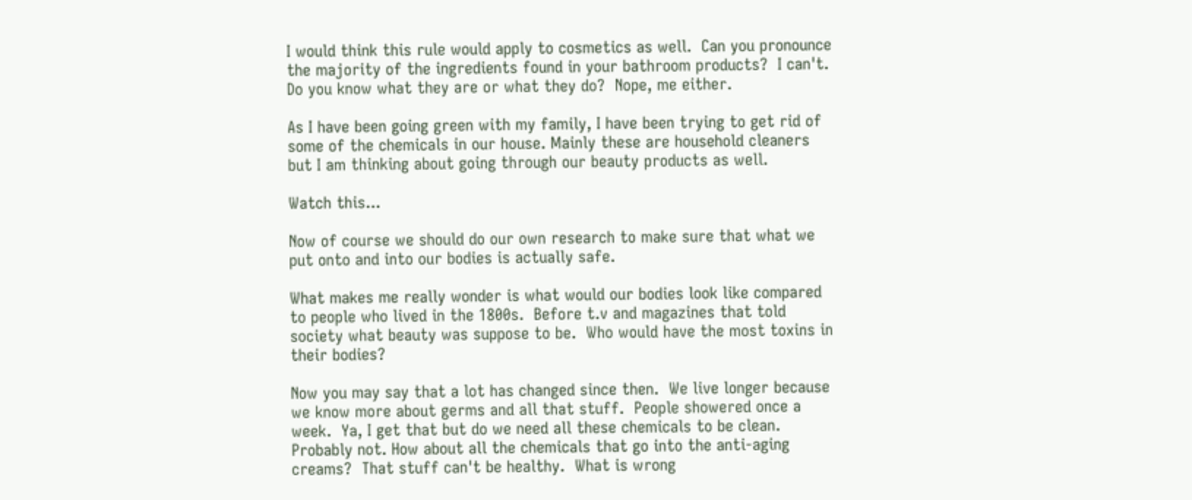I would think this rule would apply to cosmetics as well.  Can you pronounce the majority of the ingredients found in your bathroom products?  I can't. Do you know what they are or what they do?  Nope, me either.

As I have been going green with my family, I have been trying to get rid of some of the chemicals in our house. Mainly these are household cleaners but I am thinking about going through our beauty products as well.

Watch this...

Now of course we should do our own research to make sure that what we put onto and into our bodies is actually safe.

What makes me really wonder is what would our bodies look like compared to people who lived in the 1800s.  Before t.v and magazines that told society what beauty was suppose to be.  Who would have the most toxins in their bodies?

Now you may say that a lot has changed since then.  We live longer because we know more about germs and all that stuff.  People showered once a week.  Ya, I get that but do we need all these chemicals to be clean.  Probably not. How about all the chemicals that go into the anti-aging creams?  That stuff can't be healthy.  What is wrong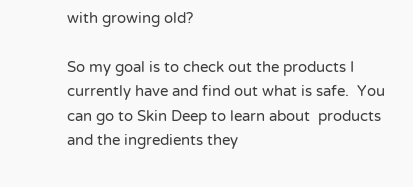with growing old?

So my goal is to check out the products I currently have and find out what is safe.  You can go to Skin Deep to learn about  products and the ingredients they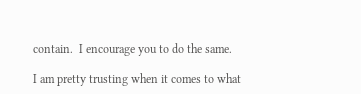contain.  I encourage you to do the same.

I am pretty trusting when it comes to what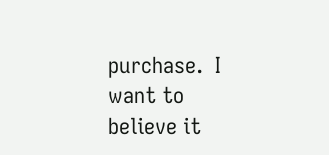purchase.  I want to believe it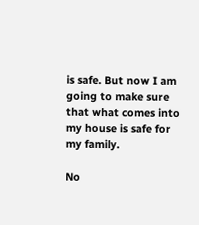is safe. But now I am going to make sure that what comes into my house is safe for my family.

No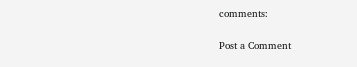comments:

Post a Comment